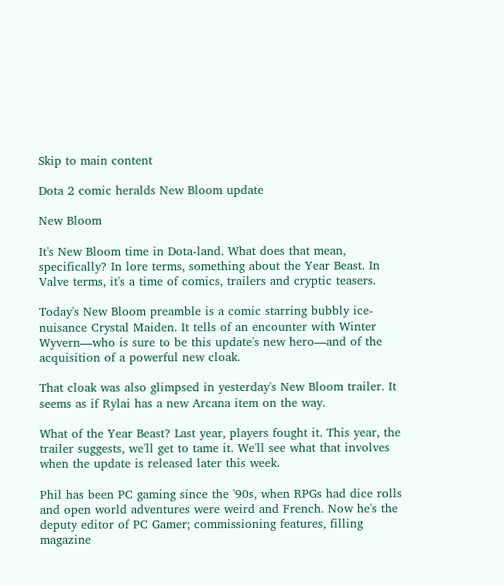Skip to main content

Dota 2 comic heralds New Bloom update

New Bloom

It's New Bloom time in Dota-land. What does that mean, specifically? In lore terms, something about the Year Beast. In Valve terms, it's a time of comics, trailers and cryptic teasers.

Today's New Bloom preamble is a comic starring bubbly ice-nuisance Crystal Maiden. It tells of an encounter with Winter Wyvern—who is sure to be this update's new hero—and of the acquisition of a powerful new cloak.

That cloak was also glimpsed in yesterday's New Bloom trailer. It seems as if Rylai has a new Arcana item on the way.

What of the Year Beast? Last year, players fought it. This year, the trailer suggests, we'll get to tame it. We'll see what that involves when the update is released later this week.

Phil has been PC gaming since the '90s, when RPGs had dice rolls and open world adventures were weird and French. Now he's the deputy editor of PC Gamer; commissioning features, filling magazine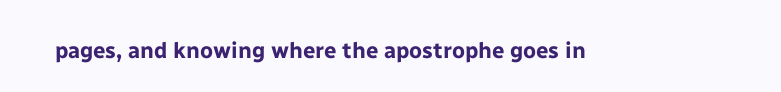pages, and knowing where the apostrophe goes in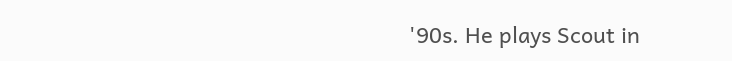'90s. He plays Scout in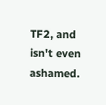TF2, and isn't even ashamed.